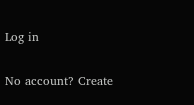Log in

No account? Create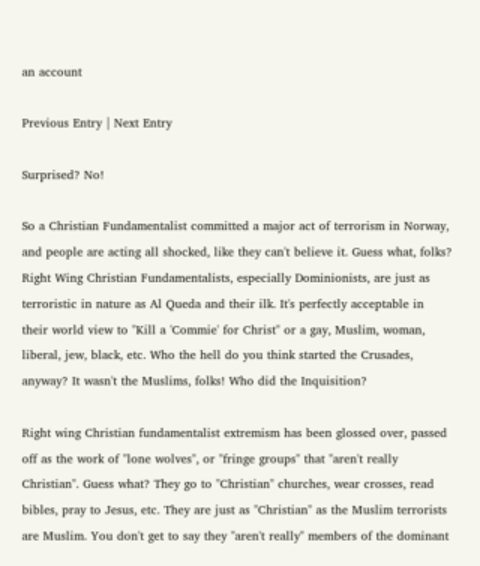an account

Previous Entry | Next Entry

Surprised? No!

So a Christian Fundamentalist committed a major act of terrorism in Norway, and people are acting all shocked, like they can't believe it. Guess what, folks? Right Wing Christian Fundamentalists, especially Dominionists, are just as terroristic in nature as Al Queda and their ilk. It's perfectly acceptable in their world view to "Kill a 'Commie' for Christ" or a gay, Muslim, woman, liberal, jew, black, etc. Who the hell do you think started the Crusades, anyway? It wasn't the Muslims, folks! Who did the Inquisition?

Right wing Christian fundamentalist extremism has been glossed over, passed off as the work of "lone wolves", or "fringe groups" that "aren't really Christian". Guess what? They go to "Christian" churches, wear crosses, read bibles, pray to Jesus, etc. They are just as "Christian" as the Muslim terrorists are Muslim. You don't get to say they "aren't really" members of the dominant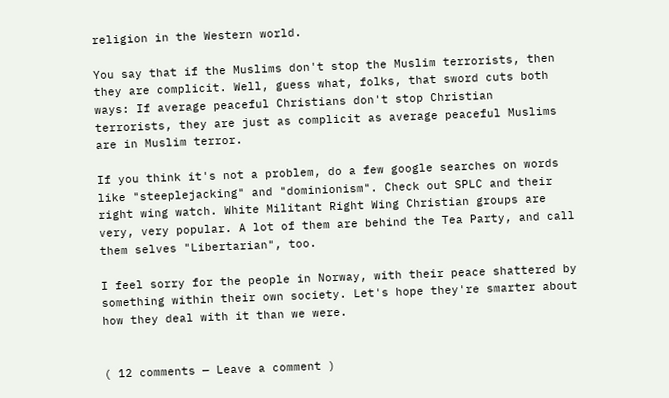religion in the Western world.

You say that if the Muslims don't stop the Muslim terrorists, then they are complicit. Well, guess what, folks, that sword cuts both ways: If average peaceful Christians don't stop Christian terrorists, they are just as complicit as average peaceful Muslims are in Muslim terror.

If you think it's not a problem, do a few google searches on words like "steeplejacking" and "dominionism". Check out SPLC and their right wing watch. White Militant Right Wing Christian groups are very, very popular. A lot of them are behind the Tea Party, and call them selves "Libertarian", too.

I feel sorry for the people in Norway, with their peace shattered by something within their own society. Let's hope they're smarter about how they deal with it than we were.


( 12 comments — Leave a comment )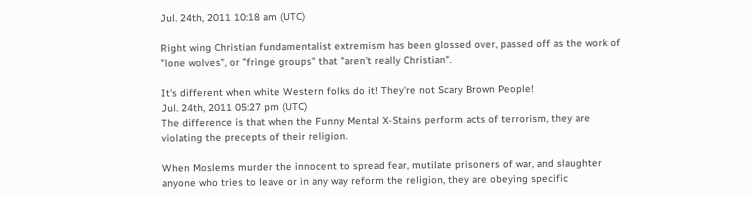Jul. 24th, 2011 10:18 am (UTC)

Right wing Christian fundamentalist extremism has been glossed over, passed off as the work of "lone wolves", or "fringe groups" that "aren't really Christian".

It's different when white Western folks do it! They're not Scary Brown People!
Jul. 24th, 2011 05:27 pm (UTC)
The difference is that when the Funny Mental X-Stains perform acts of terrorism, they are violating the precepts of their religion.

When Moslems murder the innocent to spread fear, mutilate prisoners of war, and slaughter anyone who tries to leave or in any way reform the religion, they are obeying specific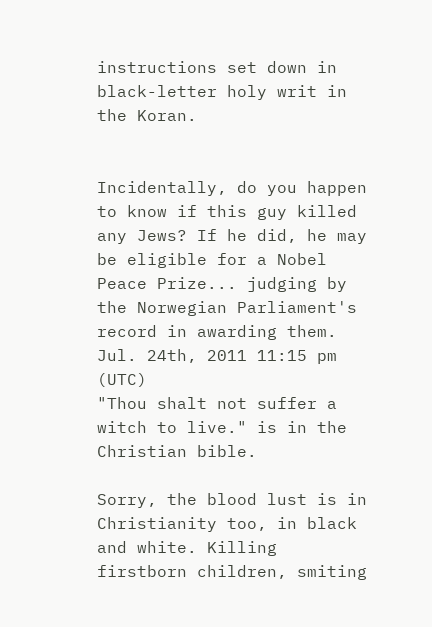instructions set down in black-letter holy writ in the Koran.


Incidentally, do you happen to know if this guy killed any Jews? If he did, he may be eligible for a Nobel Peace Prize... judging by the Norwegian Parliament's record in awarding them.
Jul. 24th, 2011 11:15 pm (UTC)
"Thou shalt not suffer a witch to live." is in the Christian bible.

Sorry, the blood lust is in Christianity too, in black and white. Killing firstborn children, smiting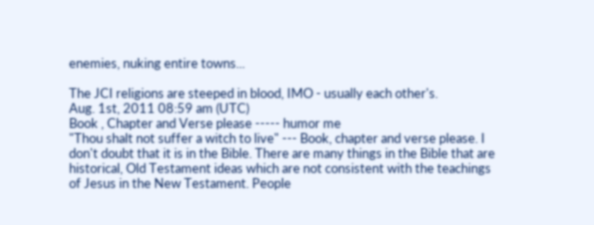enemies, nuking entire towns...

The JCI religions are steeped in blood, IMO - usually each other's.
Aug. 1st, 2011 08:59 am (UTC)
Book , Chapter and Verse please ----- humor me
"Thou shalt not suffer a witch to live" --- Book, chapter and verse please. I don't doubt that it is in the Bible. There are many things in the Bible that are historical, Old Testament ideas which are not consistent with the teachings of Jesus in the New Testament. People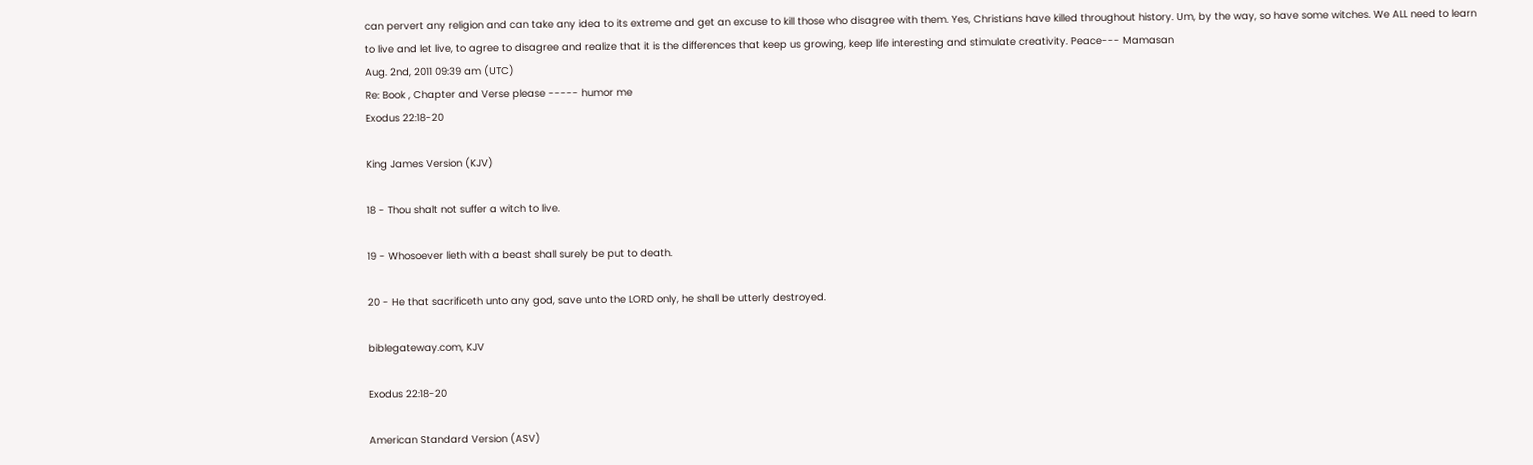can pervert any religion and can take any idea to its extreme and get an excuse to kill those who disagree with them. Yes, Christians have killed throughout history. Um, by the way, so have some witches. We ALL need to learn to live and let live, to agree to disagree and realize that it is the differences that keep us growing, keep life interesting and stimulate creativity. Peace--- Mamasan
Aug. 2nd, 2011 09:39 am (UTC)
Re: Book , Chapter and Verse please ----- humor me
Exodus 22:18-20

King James Version (KJV)

18 - Thou shalt not suffer a witch to live.

19 - Whosoever lieth with a beast shall surely be put to death.

20 - He that sacrificeth unto any god, save unto the LORD only, he shall be utterly destroyed.

biblegateway.com, KJV

Exodus 22:18-20

American Standard Version (ASV)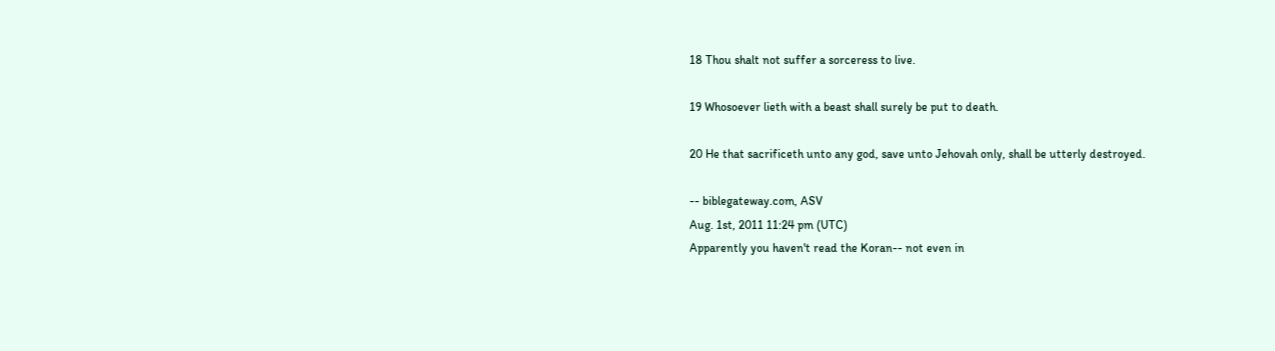18 Thou shalt not suffer a sorceress to live.

19 Whosoever lieth with a beast shall surely be put to death.

20 He that sacrificeth unto any god, save unto Jehovah only, shall be utterly destroyed.

-- biblegateway.com, ASV
Aug. 1st, 2011 11:24 pm (UTC)
Apparently you haven't read the Koran-- not even in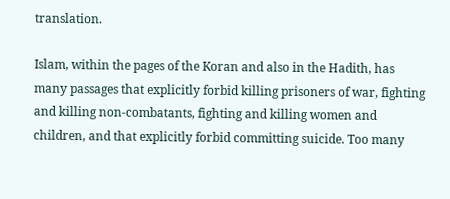translation.

Islam, within the pages of the Koran and also in the Hadith, has many passages that explicitly forbid killing prisoners of war, fighting and killing non-combatants, fighting and killing women and children, and that explicitly forbid committing suicide. Too many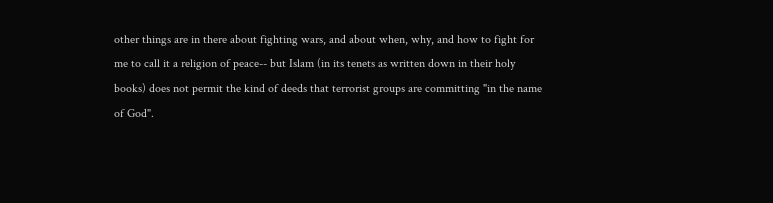other things are in there about fighting wars, and about when, why, and how to fight for me to call it a religion of peace-- but Islam (in its tenets as written down in their holy books) does not permit the kind of deeds that terrorist groups are committing "in the name of God".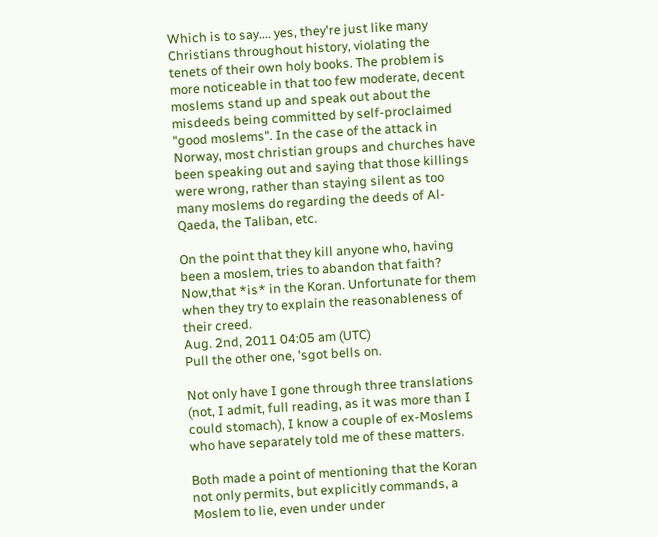Which is to say.... yes, they're just like many Christians throughout history, violating the tenets of their own holy books. The problem is more noticeable in that too few moderate, decent moslems stand up and speak out about the misdeeds being committed by self-proclaimed "good moslems". In the case of the attack in Norway, most christian groups and churches have been speaking out and saying that those killings were wrong, rather than staying silent as too many moslems do regarding the deeds of Al-Qaeda, the Taliban, etc.

On the point that they kill anyone who, having been a moslem, tries to abandon that faith? Now,that *is* in the Koran. Unfortunate for them when they try to explain the reasonableness of their creed.
Aug. 2nd, 2011 04:05 am (UTC)
Pull the other one, 'sgot bells on.

Not only have I gone through three translations (not, I admit, full reading, as it was more than I could stomach), I know a couple of ex-Moslems who have separately told me of these matters.

Both made a point of mentioning that the Koran not only permits, but explicitly commands, a Moslem to lie, even under under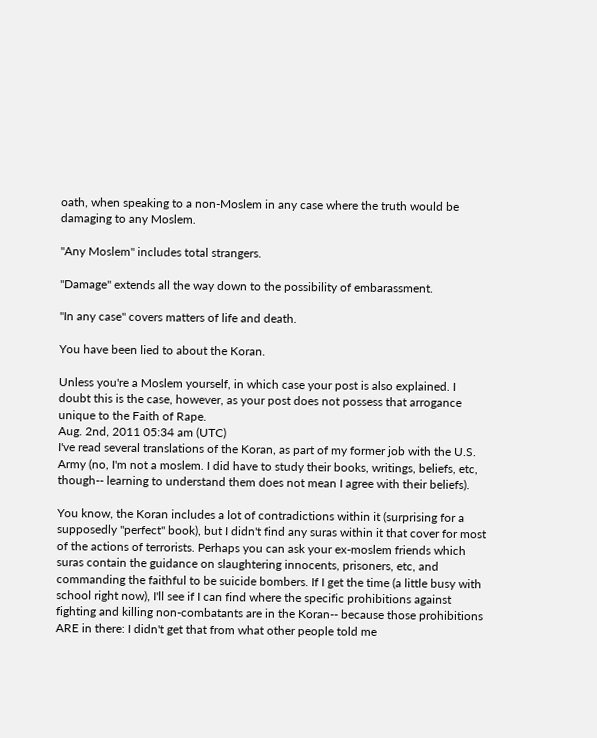oath, when speaking to a non-Moslem in any case where the truth would be damaging to any Moslem.

"Any Moslem" includes total strangers.

"Damage" extends all the way down to the possibility of embarassment.

"In any case" covers matters of life and death.

You have been lied to about the Koran.

Unless you're a Moslem yourself, in which case your post is also explained. I doubt this is the case, however, as your post does not possess that arrogance unique to the Faith of Rape.
Aug. 2nd, 2011 05:34 am (UTC)
I've read several translations of the Koran, as part of my former job with the U.S. Army (no, I'm not a moslem. I did have to study their books, writings, beliefs, etc, though-- learning to understand them does not mean I agree with their beliefs).

You know, the Koran includes a lot of contradictions within it (surprising for a supposedly "perfect" book), but I didn't find any suras within it that cover for most of the actions of terrorists. Perhaps you can ask your ex-moslem friends which suras contain the guidance on slaughtering innocents, prisoners, etc, and commanding the faithful to be suicide bombers. If I get the time (a little busy with school right now), I'll see if I can find where the specific prohibitions against fighting and killing non-combatants are in the Koran-- because those prohibitions ARE in there: I didn't get that from what other people told me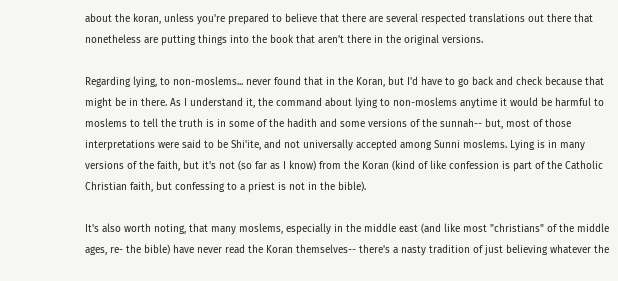about the koran, unless you're prepared to believe that there are several respected translations out there that nonetheless are putting things into the book that aren't there in the original versions.

Regarding lying, to non-moslems... never found that in the Koran, but I'd have to go back and check because that might be in there. As I understand it, the command about lying to non-moslems anytime it would be harmful to moslems to tell the truth is in some of the hadith and some versions of the sunnah-- but, most of those interpretations were said to be Shi'ite, and not universally accepted among Sunni moslems. Lying is in many versions of the faith, but it's not (so far as I know) from the Koran (kind of like confession is part of the Catholic Christian faith, but confessing to a priest is not in the bible).

It's also worth noting, that many moslems, especially in the middle east (and like most "christians" of the middle ages, re- the bible) have never read the Koran themselves-- there's a nasty tradition of just believing whatever the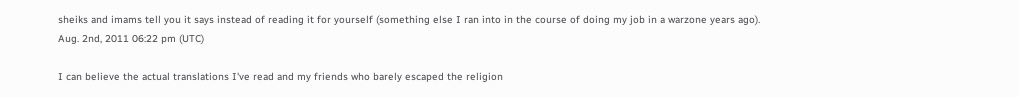sheiks and imams tell you it says instead of reading it for yourself (something else I ran into in the course of doing my job in a warzone years ago).
Aug. 2nd, 2011 06:22 pm (UTC)

I can believe the actual translations I've read and my friends who barely escaped the religion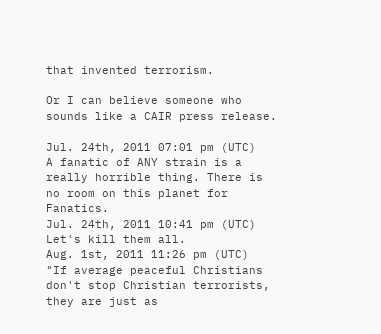that invented terrorism.

Or I can believe someone who sounds like a CAIR press release.

Jul. 24th, 2011 07:01 pm (UTC)
A fanatic of ANY strain is a really horrible thing. There is no room on this planet for Fanatics.
Jul. 24th, 2011 10:41 pm (UTC)
Let's kill them all.
Aug. 1st, 2011 11:26 pm (UTC)
"If average peaceful Christians don't stop Christian terrorists, they are just as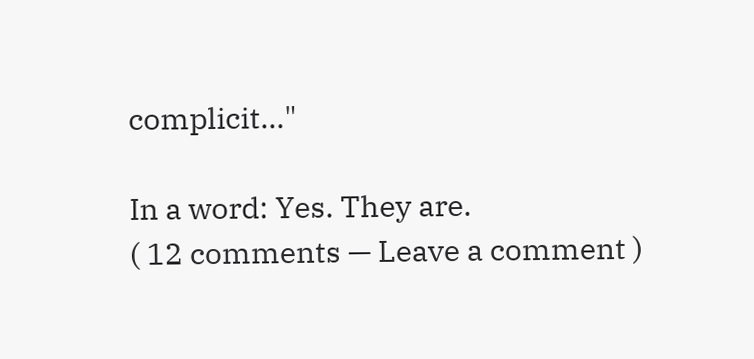complicit..."

In a word: Yes. They are.
( 12 comments — Leave a comment )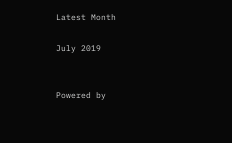Latest Month

July 2019


Powered by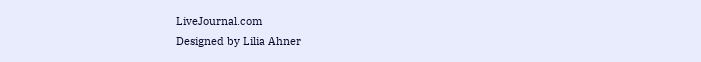LiveJournal.com
Designed by Lilia Ahner